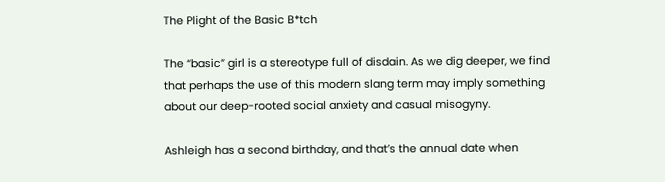The Plight of the Basic B*tch

The “basic” girl is a stereotype full of disdain. As we dig deeper, we find that perhaps the use of this modern slang term may imply something about our deep-rooted social anxiety and casual misogyny.

Ashleigh has a second birthday, and that’s the annual date when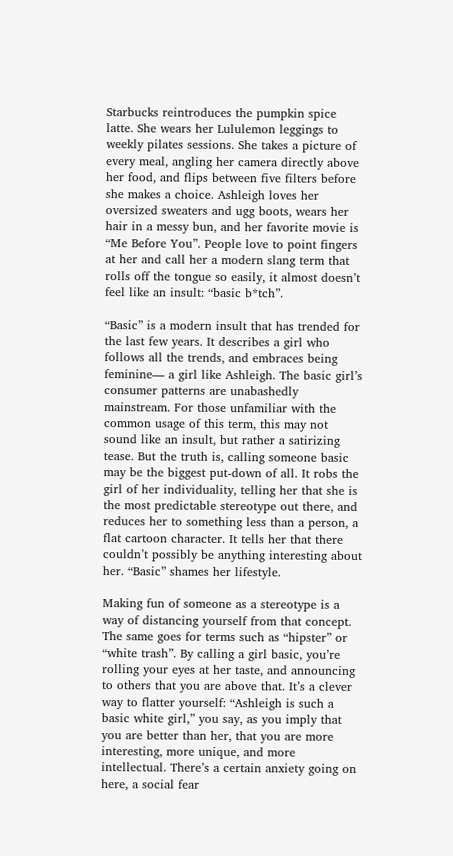Starbucks reintroduces the pumpkin spice latte. She wears her Lululemon leggings to weekly pilates sessions. She takes a picture of every meal, angling her camera directly above her food, and flips between five filters before she makes a choice. Ashleigh loves her oversized sweaters and ugg boots, wears her hair in a messy bun, and her favorite movie is “Me Before You”. People love to point fingers at her and call her a modern slang term that rolls off the tongue so easily, it almost doesn’t feel like an insult: “basic b*tch”.

“Basic” is a modern insult that has trended for the last few years. It describes a girl who follows all the trends, and embraces being feminine— a girl like Ashleigh. The basic girl’s consumer patterns are unabashedly mainstream. For those unfamiliar with the common usage of this term, this may not sound like an insult, but rather a satirizing tease. But the truth is, calling someone basic may be the biggest put-down of all. It robs the girl of her individuality, telling her that she is the most predictable stereotype out there, and reduces her to something less than a person, a flat cartoon character. It tells her that there couldn’t possibly be anything interesting about her. “Basic” shames her lifestyle.

Making fun of someone as a stereotype is a way of distancing yourself from that concept. The same goes for terms such as “hipster” or “white trash”. By calling a girl basic, you’re rolling your eyes at her taste, and announcing to others that you are above that. It’s a clever way to flatter yourself: “Ashleigh is such a basic white girl,” you say, as you imply that you are better than her, that you are more interesting, more unique, and more intellectual. There’s a certain anxiety going on here, a social fear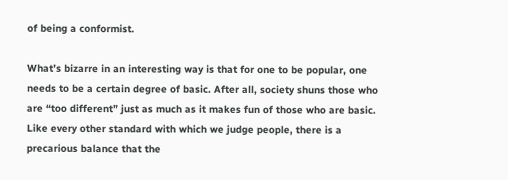of being a conformist.

What’s bizarre in an interesting way is that for one to be popular, one needs to be a certain degree of basic. After all, society shuns those who are “too different” just as much as it makes fun of those who are basic. Like every other standard with which we judge people, there is a precarious balance that the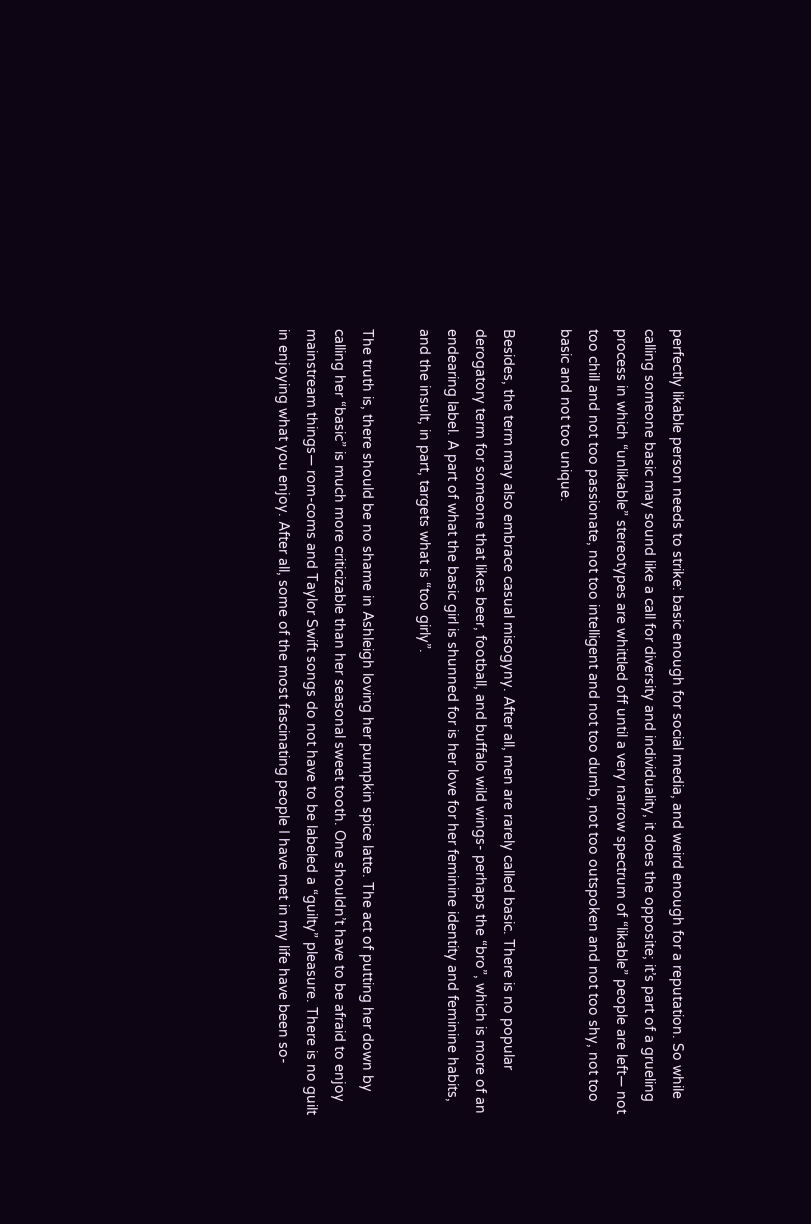perfectly likable person needs to strike: basic enough for social media, and weird enough for a reputation. So while calling someone basic may sound like a call for diversity and individuality, it does the opposite; it’s part of a grueling process in which “unlikable” stereotypes are whittled off until a very narrow spectrum of “likable” people are left— not too chill and not too passionate, not too intelligent and not too dumb, not too outspoken and not too shy, not too basic and not too unique.

Besides, the term may also embrace casual misogyny. After all, men are rarely called basic. There is no popular derogatory term for someone that likes beer, football, and buffalo wild wings- perhaps the “bro”, which is more of an endearing label. A part of what the basic girl is shunned for is her love for her feminine identity and feminine habits, and the insult, in part, targets what is “too girly”.

The truth is, there should be no shame in Ashleigh loving her pumpkin spice latte. The act of putting her down by calling her “basic” is much more criticizable than her seasonal sweet tooth. One shouldn’t have to be afraid to enjoy mainstream things— rom-coms and Taylor Swift songs do not have to be labeled a “guilty” pleasure. There is no guilt in enjoying what you enjoy. After all, some of the most fascinating people I have met in my life have been so-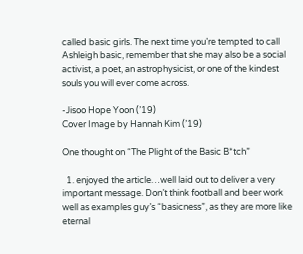called basic girls. The next time you’re tempted to call Ashleigh basic, remember that she may also be a social activist, a poet, an astrophysicist, or one of the kindest souls you will ever come across.

-Jisoo Hope Yoon (’19)
Cover Image by Hannah Kim (’19)

One thought on “The Plight of the Basic B*tch”

  1. enjoyed the article…well laid out to deliver a very important message. Don’t think football and beer work well as examples guy’s “basicness”, as they are more like eternal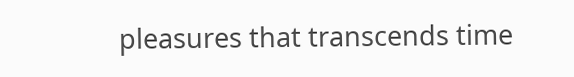pleasures that transcends time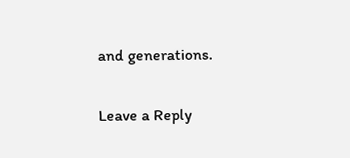and generations.

Leave a Reply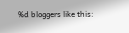%d bloggers like this: